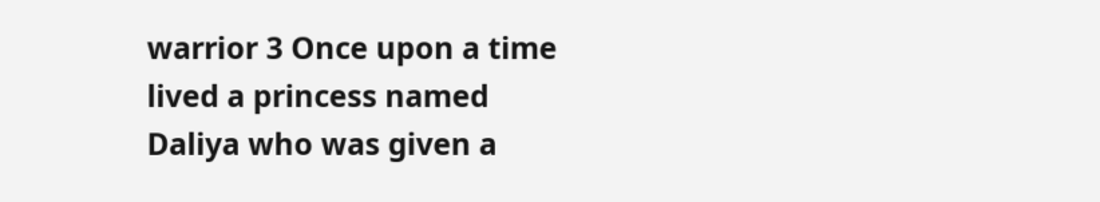warrior 3 Once upon a time lived a princess named Daliya who was given a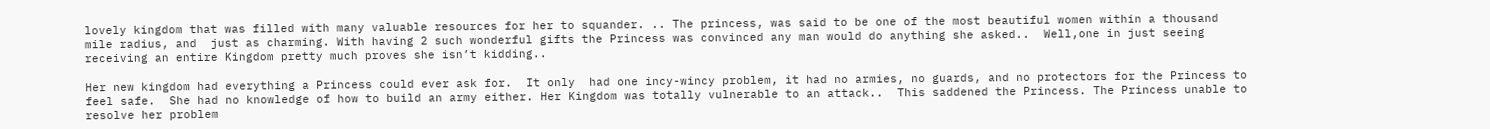lovely kingdom that was filled with many valuable resources for her to squander. .. The princess, was said to be one of the most beautiful women within a thousand mile radius, and  just as charming. With having 2 such wonderful gifts the Princess was convinced any man would do anything she asked..  Well,one in just seeing receiving an entire Kingdom pretty much proves she isn’t kidding..

Her new kingdom had everything a Princess could ever ask for.  It only  had one incy-wincy problem, it had no armies, no guards, and no protectors for the Princess to feel safe.  She had no knowledge of how to build an army either. Her Kingdom was totally vulnerable to an attack..  This saddened the Princess. The Princess unable to resolve her problem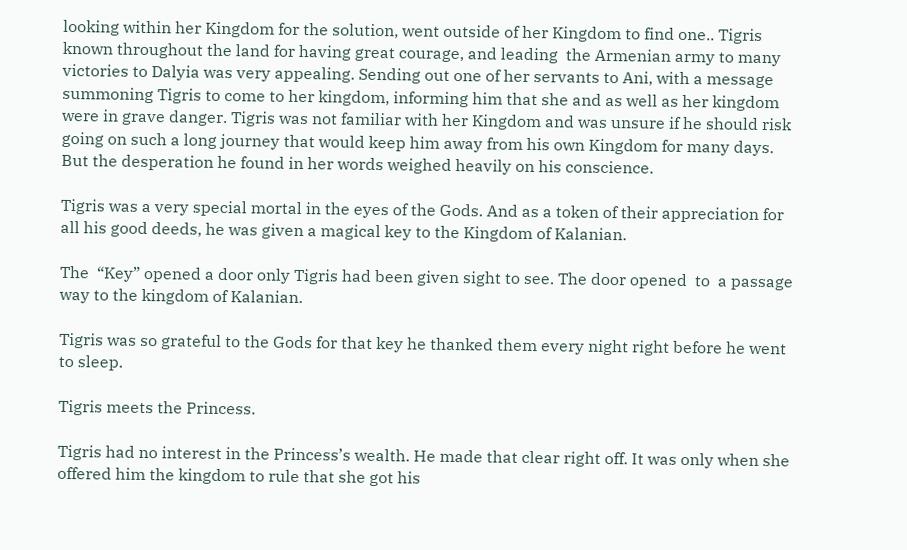looking within her Kingdom for the solution, went outside of her Kingdom to find one.. Tigris known throughout the land for having great courage, and leading  the Armenian army to many victories to Dalyia was very appealing. Sending out one of her servants to Ani, with a message summoning Tigris to come to her kingdom, informing him that she and as well as her kingdom were in grave danger. Tigris was not familiar with her Kingdom and was unsure if he should risk going on such a long journey that would keep him away from his own Kingdom for many days.  But the desperation he found in her words weighed heavily on his conscience.

Tigris was a very special mortal in the eyes of the Gods. And as a token of their appreciation for all his good deeds, he was given a magical key to the Kingdom of Kalanian.

The  “Key” opened a door only Tigris had been given sight to see. The door opened  to  a passage way to the kingdom of Kalanian.

Tigris was so grateful to the Gods for that key he thanked them every night right before he went to sleep.

Tigris meets the Princess.

Tigris had no interest in the Princess’s wealth. He made that clear right off. It was only when she offered him the kingdom to rule that she got his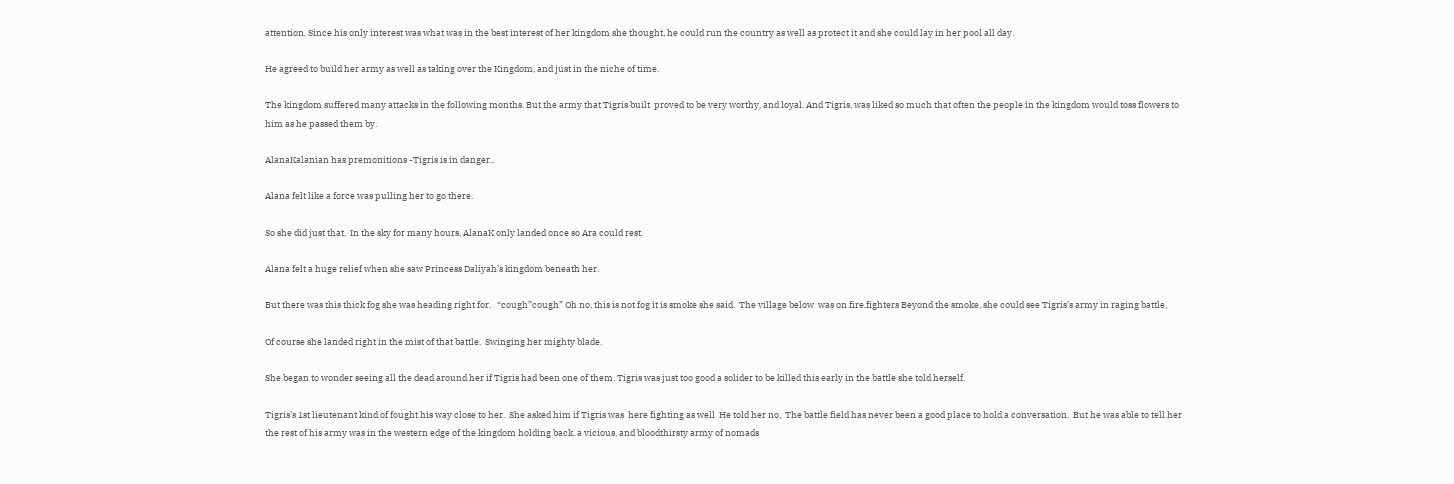attention. Since his only interest was what was in the best interest of her kingdom she thought, he could run the country as well as protect it and she could lay in her pool all day.

He agreed to build her army as well as taking over the Kingdom, and just in the niche of time.

The kingdom suffered many attacks in the following months. But the army that Tigris built  proved to be very worthy, and loyal. And Tigris, was liked so much that often the people in the kingdom would toss flowers to him as he passed them by.

AlanaKalanian has premonitions -Tigris is in danger..

Alana felt like a force was pulling her to go there.

So she did just that,  In the sky for many hours, AlanaK only landed once so Ara could rest.

Alana felt a huge relief when she saw Princess Daliyah’s kingdom beneath her.

But there was this thick fog she was heading right for.   “cough”cough” Oh no, this is not fog it is smoke she said.  The village below  was on fire.fighters Beyond the smoke, she could see Tigris’s army in raging battle,

Of course she landed right in the mist of that battle.  Swinging her mighty blade.

She began to wonder seeing all the dead around her if Tigris had been one of them. Tigris was just too good a solider to be killed this early in the battle she told herself.

Tigris’s 1st lieutenant kind of fought his way close to her.  She asked him if Tigris was  here fighting as well  He told her no,  The battle field has never been a good place to hold a conversation.  But he was able to tell her the rest of his army was in the western edge of the kingdom holding back. a vicious, and bloodthirsty army of nomads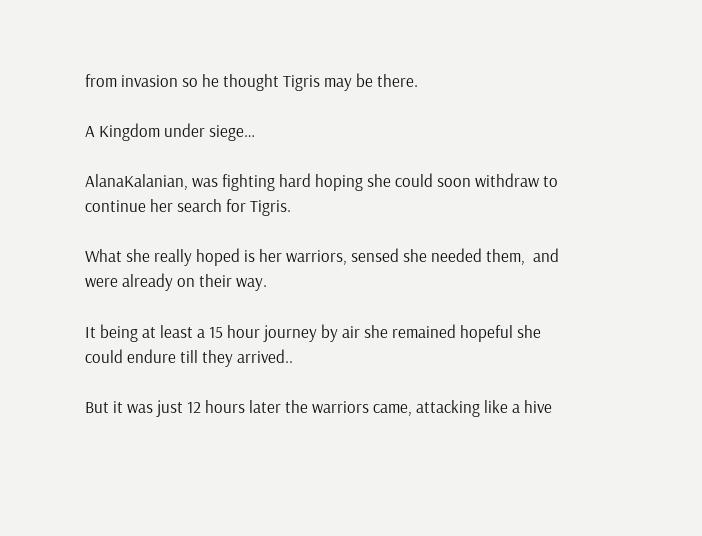from invasion so he thought Tigris may be there.

A Kingdom under siege…

AlanaKalanian, was fighting hard hoping she could soon withdraw to continue her search for Tigris.

What she really hoped is her warriors, sensed she needed them,  and were already on their way.

It being at least a 15 hour journey by air she remained hopeful she could endure till they arrived..

But it was just 12 hours later the warriors came, attacking like a hive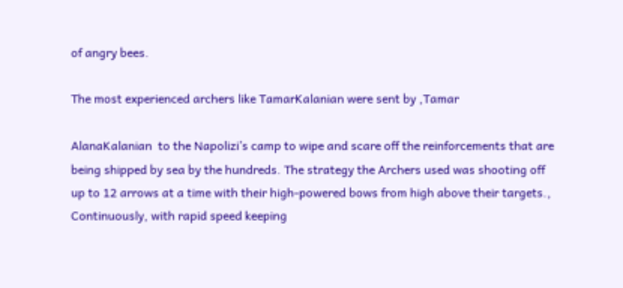of angry bees.

The most experienced archers like TamarKalanian were sent by ,Tamar

AlanaKalanian  to the Napolizi’s camp to wipe and scare off the reinforcements that are being shipped by sea by the hundreds. The strategy the Archers used was shooting off up to 12 arrows at a time with their high-powered bows from high above their targets., Continuously, with rapid speed keeping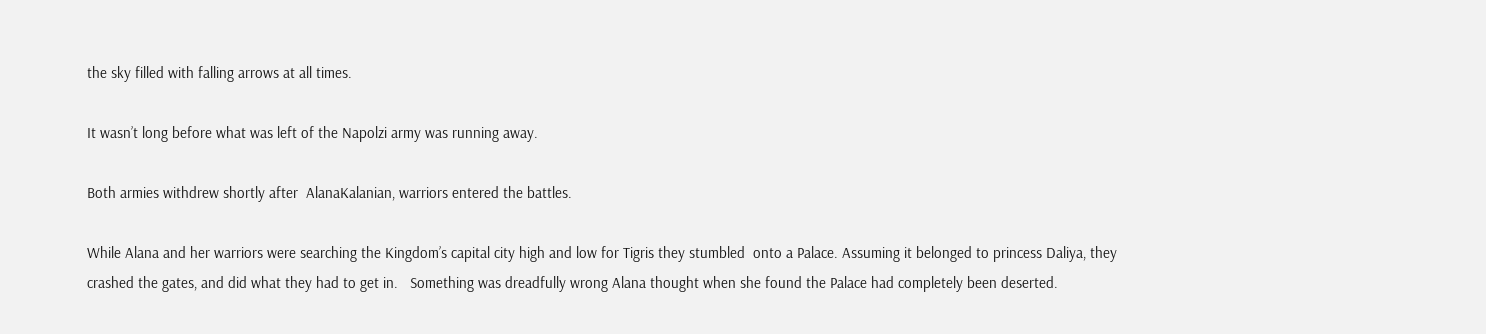the sky filled with falling arrows at all times.

It wasn’t long before what was left of the Napolzi army was running away.

Both armies withdrew shortly after  AlanaKalanian, warriors entered the battles.

While Alana and her warriors were searching the Kingdom’s capital city high and low for Tigris they stumbled  onto a Palace. Assuming it belonged to princess Daliya, they crashed the gates, and did what they had to get in.   Something was dreadfully wrong Alana thought when she found the Palace had completely been deserted.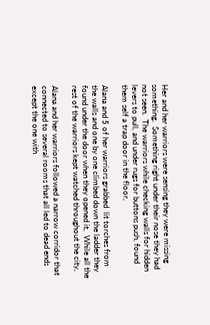Her and her warriors were sensing they were missing something.  Something right under their nose they had not seen.  The warriors while checking walls for hidden levers to pull, and under rugs for buttons push, found them self a trap door in the floor,

Alana and 5 of her warriors grabbed  lit torches from the walls and one by one climbed down the ladder they found under the door when they opened it,  While all the rest of the warriors kept watched throughout the city,

Alana and her warriors followed a narrow corridor that connected to several rooms that all led to dead ends except the one with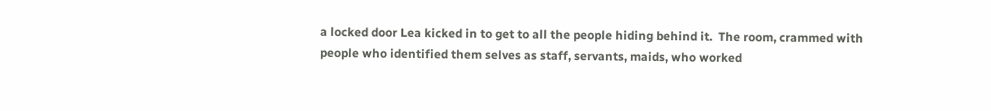a locked door Lea kicked in to get to all the people hiding behind it.  The room, crammed with people who identified them selves as staff, servants, maids, who worked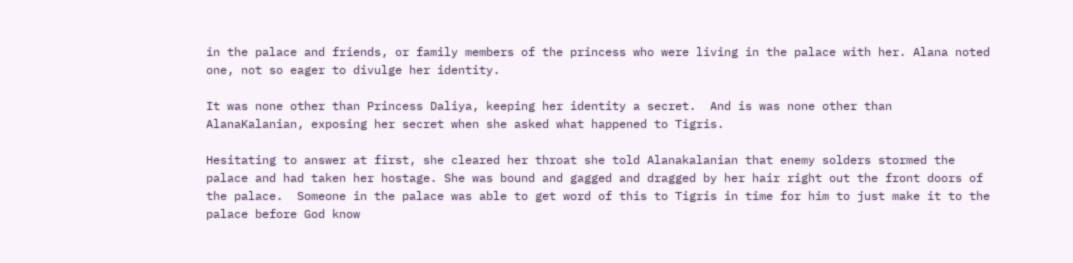in the palace and friends, or family members of the princess who were living in the palace with her. Alana noted one, not so eager to divulge her identity.

It was none other than Princess Daliya, keeping her identity a secret.  And is was none other than  AlanaKalanian, exposing her secret when she asked what happened to Tigris.

Hesitating to answer at first, she cleared her throat she told Alanakalanian that enemy solders stormed the palace and had taken her hostage. She was bound and gagged and dragged by her hair right out the front doors of the palace.  Someone in the palace was able to get word of this to Tigris in time for him to just make it to the palace before God know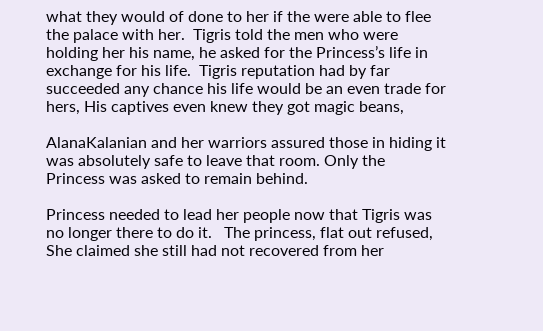what they would of done to her if the were able to flee the palace with her.  Tigris told the men who were holding her his name, he asked for the Princess’s life in exchange for his life.  Tigris reputation had by far succeeded any chance his life would be an even trade for hers, His captives even knew they got magic beans,

AlanaKalanian and her warriors assured those in hiding it was absolutely safe to leave that room. Only the Princess was asked to remain behind.

Princess needed to lead her people now that Tigris was no longer there to do it.   The princess, flat out refused,  She claimed she still had not recovered from her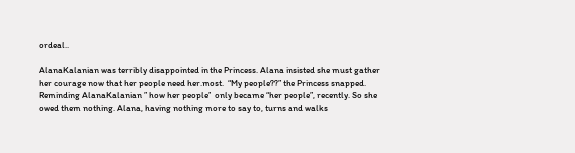ordeal..

AlanaKalanian was terribly disappointed in the Princess. Alana insisted she must gather her courage now that her people need her.most.  “My people??” the Princess snapped.   Reminding AlanaKalanian ” how her people”  only became “her people”, recently. So she owed them nothing. Alana, having nothing more to say to, turns and walks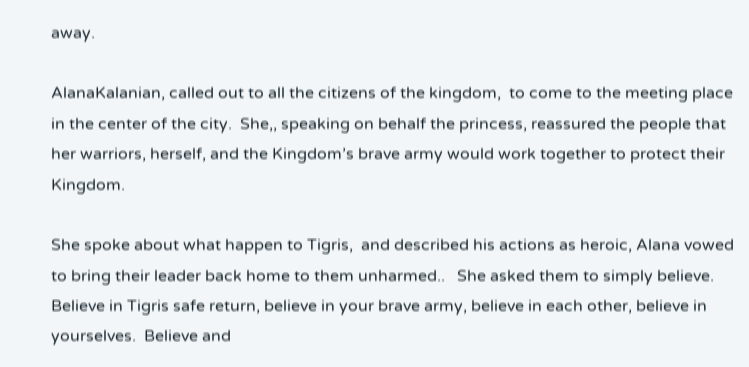away.

AlanaKalanian, called out to all the citizens of the kingdom,  to come to the meeting place in the center of the city.  She,, speaking on behalf the princess, reassured the people that her warriors, herself, and the Kingdom’s brave army would work together to protect their Kingdom.

She spoke about what happen to Tigris,  and described his actions as heroic, Alana vowed to bring their leader back home to them unharmed..   She asked them to simply believe.  Believe in Tigris safe return, believe in your brave army, believe in each other, believe in yourselves.  Believe and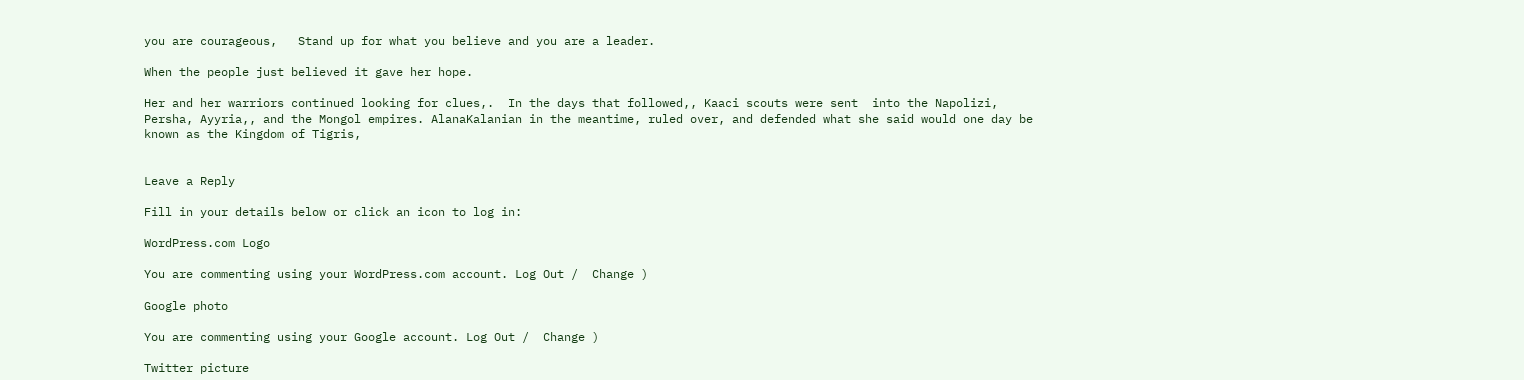you are courageous,   Stand up for what you believe and you are a leader.

When the people just believed it gave her hope.

Her and her warriors continued looking for clues,.  In the days that followed,, Kaaci scouts were sent  into the Napolizi, Persha, Ayyria,, and the Mongol empires. AlanaKalanian in the meantime, ruled over, and defended what she said would one day be known as the Kingdom of Tigris,


Leave a Reply

Fill in your details below or click an icon to log in:

WordPress.com Logo

You are commenting using your WordPress.com account. Log Out /  Change )

Google photo

You are commenting using your Google account. Log Out /  Change )

Twitter picture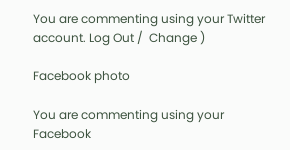You are commenting using your Twitter account. Log Out /  Change )

Facebook photo

You are commenting using your Facebook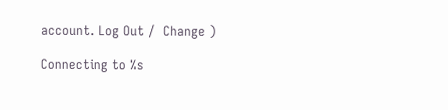account. Log Out /  Change )

Connecting to %s